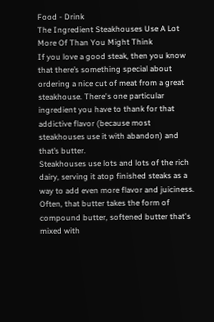Food - Drink
The Ingredient Steakhouses Use A Lot More Of Than You Might Think
If you love a good steak, then you know that there’s something special about ordering a nice cut of meat from a great steakhouse. There's one particular ingredient you have to thank for that addictive flavor (because most steakhouses use it with abandon) and that’s butter.
Steakhouses use lots and lots of the rich dairy, serving it atop finished steaks as a way to add even more flavor and juiciness. Often, that butter takes the form of compound butter, softened butter that's mixed with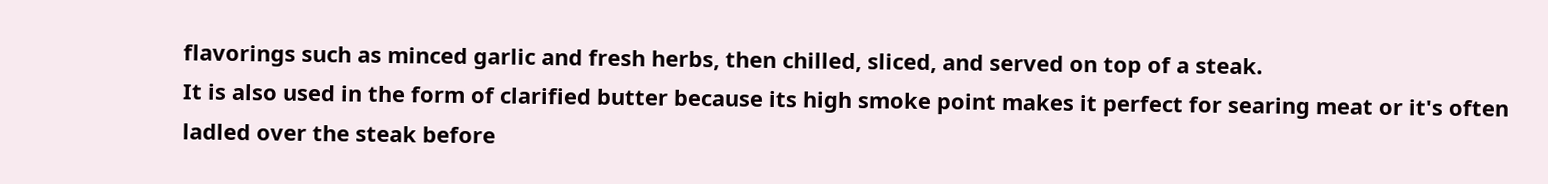flavorings such as minced garlic and fresh herbs, then chilled, sliced, and served on top of a steak.
It is also used in the form of clarified butter because its high smoke point makes it perfect for searing meat or it's often ladled over the steak before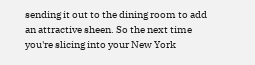sending it out to the dining room to add an attractive sheen. So the next time you're slicing into your New York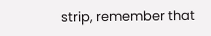strip, remember that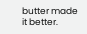butter made it better.